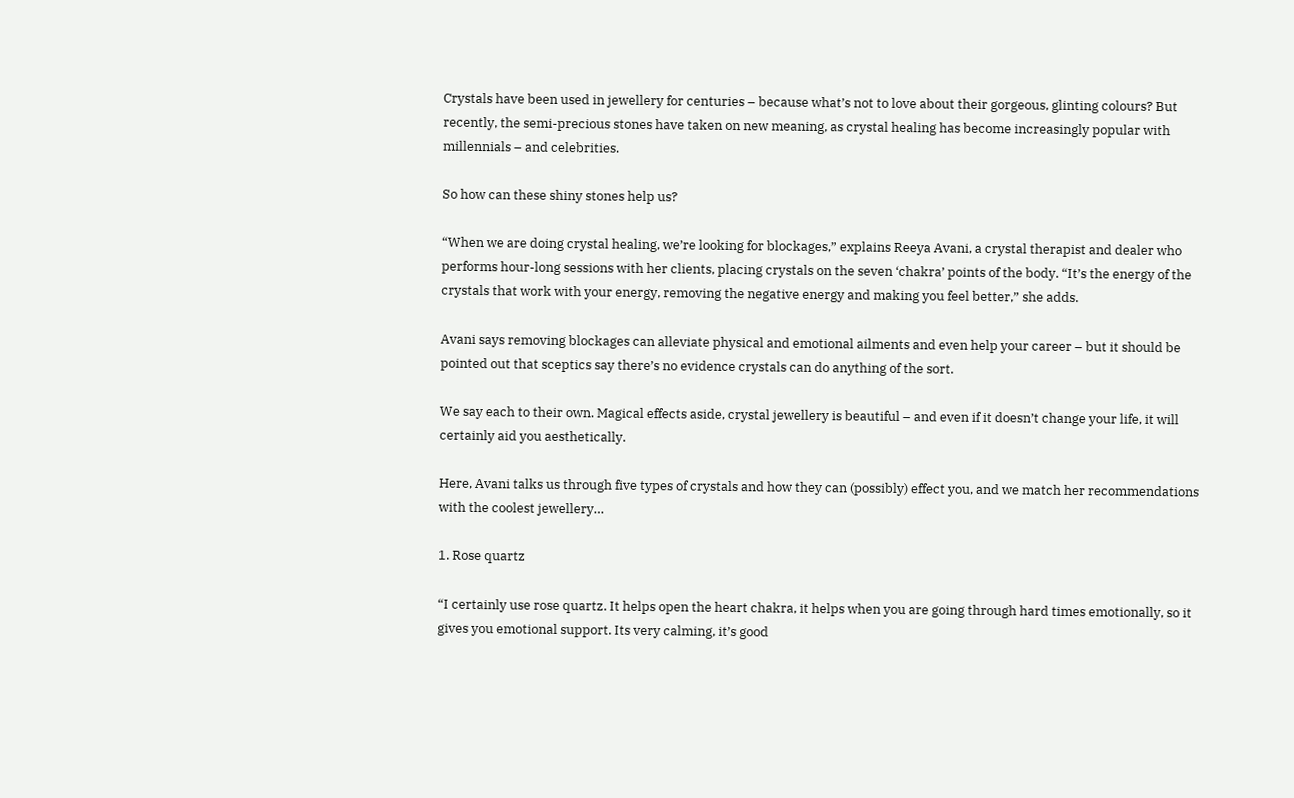Crystals have been used in jewellery for centuries – because what’s not to love about their gorgeous, glinting colours? But recently, the semi-precious stones have taken on new meaning, as crystal healing has become increasingly popular with millennials – and celebrities.

So how can these shiny stones help us?

“When we are doing crystal healing, we’re looking for blockages,” explains Reeya Avani, a crystal therapist and dealer who performs hour-long sessions with her clients, placing crystals on the seven ‘chakra’ points of the body. “It’s the energy of the crystals that work with your energy, removing the negative energy and making you feel better,” she adds.

Avani says removing blockages can alleviate physical and emotional ailments and even help your career – but it should be pointed out that sceptics say there’s no evidence crystals can do anything of the sort.

We say each to their own. Magical effects aside, crystal jewellery is beautiful – and even if it doesn’t change your life, it will certainly aid you aesthetically.

Here, Avani talks us through five types of crystals and how they can (possibly) effect you, and we match her recommendations with the coolest jewellery…

1. Rose quartz

“I certainly use rose quartz. It helps open the heart chakra, it helps when you are going through hard times emotionally, so it gives you emotional support. Its very calming, it’s good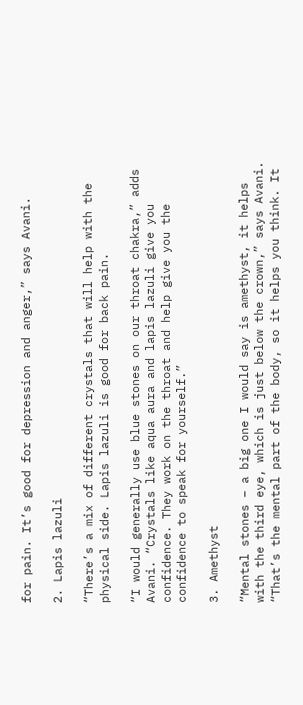for pain. It’s good for depression and anger,” says Avani.

2. Lapis lazuli

“There’s a mix of different crystals that will help with the physical side. Lapis lazuli is good for back pain.

“I would generally use blue stones on our throat chakra,” adds Avani. “Crystals like aqua aura and lapis lazuli give you confidence. They work on the throat and help give you the confidence to speak for yourself.”

3. Amethyst

“Mental stones – a big one I would say is amethyst, it helps with the third eye, which is just below the crown,” says Avani. “That’s the mental part of the body, so it helps you think. It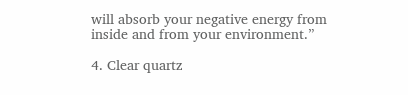will absorb your negative energy from inside and from your environment.”

4. Clear quartz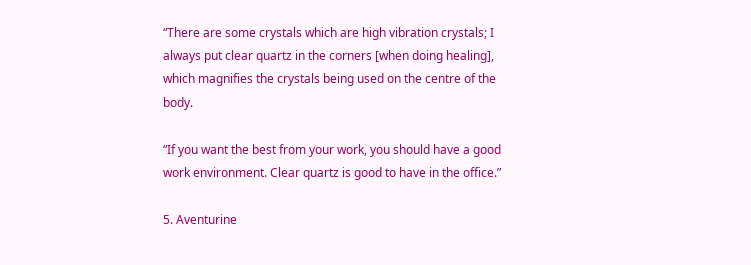“There are some crystals which are high vibration crystals; I always put clear quartz in the corners [when doing healing], which magnifies the crystals being used on the centre of the body.

“If you want the best from your work, you should have a good work environment. Clear quartz is good to have in the office.”

5. Aventurine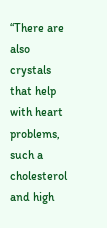“There are also crystals that help with heart problems, such a cholesterol and high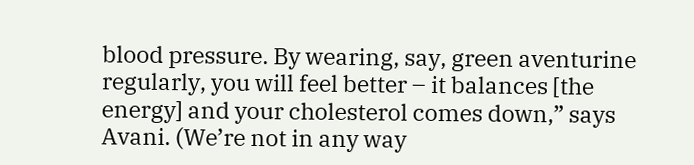blood pressure. By wearing, say, green aventurine regularly, you will feel better – it balances [the energy] and your cholesterol comes down,” says Avani. (We’re not in any way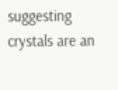suggesting crystals are an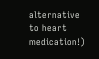alternative to heart medication!)